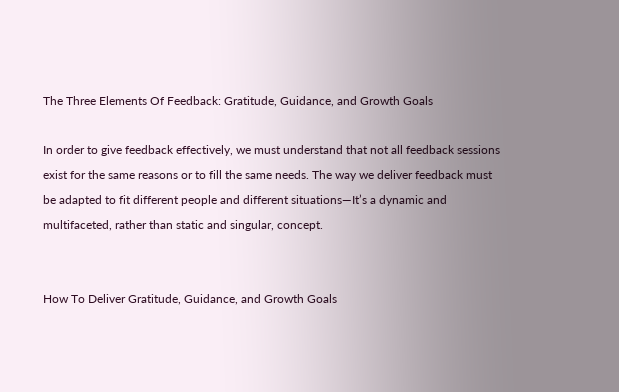The Three Elements Of Feedback: Gratitude, Guidance, and Growth Goals

In order to give feedback effectively, we must understand that not all feedback sessions exist for the same reasons or to fill the same needs. The way we deliver feedback must be adapted to fit different people and different situations—It’s a dynamic and multifaceted, rather than static and singular, concept.


How To Deliver Gratitude, Guidance, and Growth Goals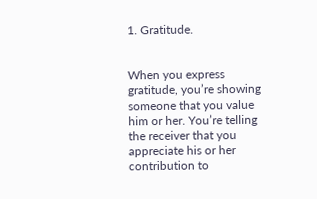1. Gratitude.


When you express gratitude, you’re showing someone that you value him or her. You’re telling the receiver that you appreciate his or her contribution to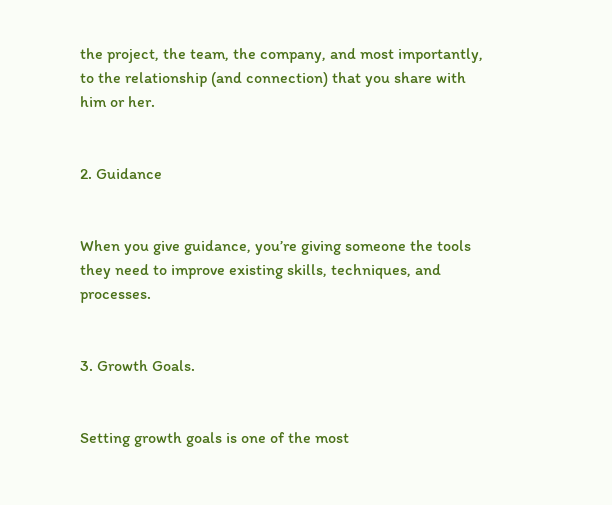the project, the team, the company, and most importantly, to the relationship (and connection) that you share with him or her.


2. Guidance


When you give guidance, you’re giving someone the tools they need to improve existing skills, techniques, and processes.


3. Growth Goals.


Setting growth goals is one of the most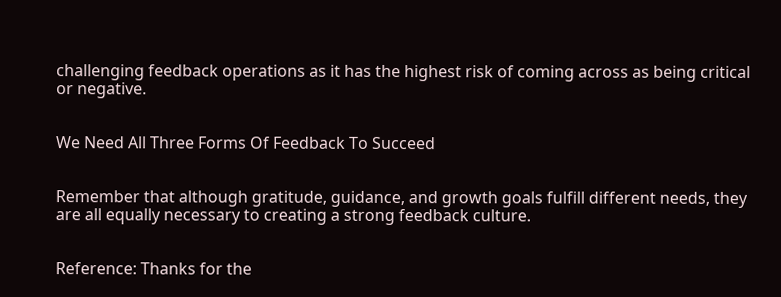challenging feedback operations as it has the highest risk of coming across as being critical or negative.


We Need All Three Forms Of Feedback To Succeed


Remember that although gratitude, guidance, and growth goals fulfill different needs, they are all equally necessary to creating a strong feedback culture.


Reference: Thanks for the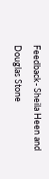Feedback- Sheila Heen and Douglas Stone